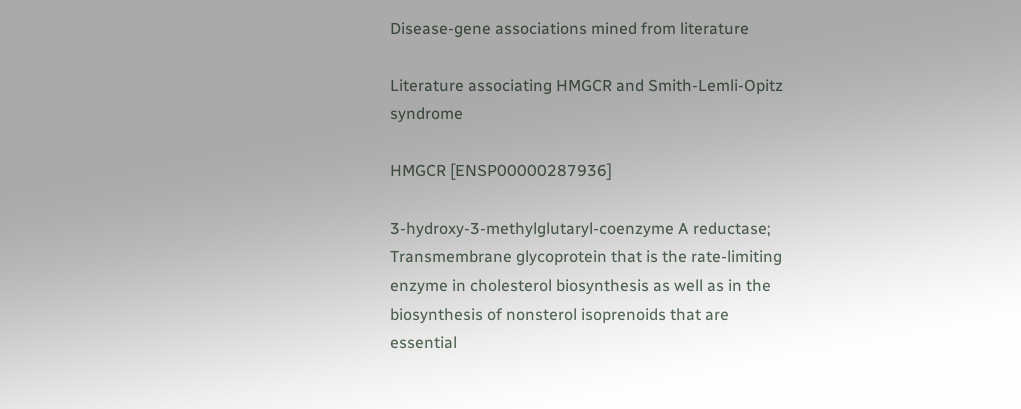Disease-gene associations mined from literature

Literature associating HMGCR and Smith-Lemli-Opitz syndrome

HMGCR [ENSP00000287936]

3-hydroxy-3-methylglutaryl-coenzyme A reductase; Transmembrane glycoprotein that is the rate-limiting enzyme in cholesterol biosynthesis as well as in the biosynthesis of nonsterol isoprenoids that are essential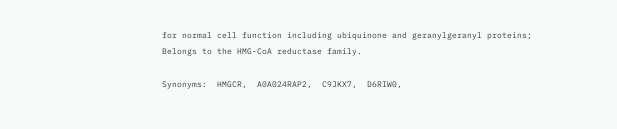for normal cell function including ubiquinone and geranylgeranyl proteins; Belongs to the HMG-CoA reductase family.

Synonyms:  HMGCR,  A0A024RAP2,  C9JKX7,  D6RIW0,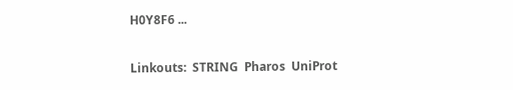H0Y8F6 ...

Linkouts:  STRING  Pharos  UniProt